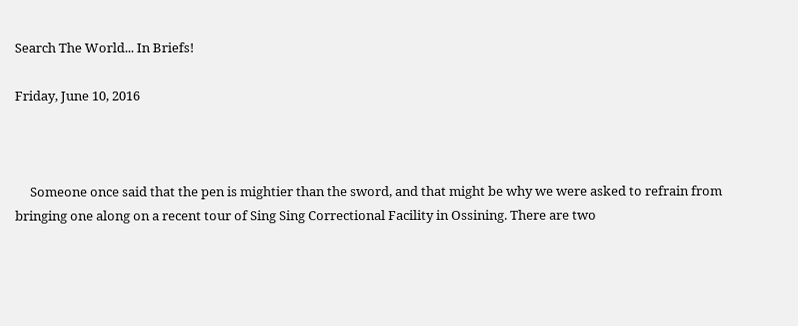Search The World... In Briefs!

Friday, June 10, 2016



     Someone once said that the pen is mightier than the sword, and that might be why we were asked to refrain from bringing one along on a recent tour of Sing Sing Correctional Facility in Ossining. There are two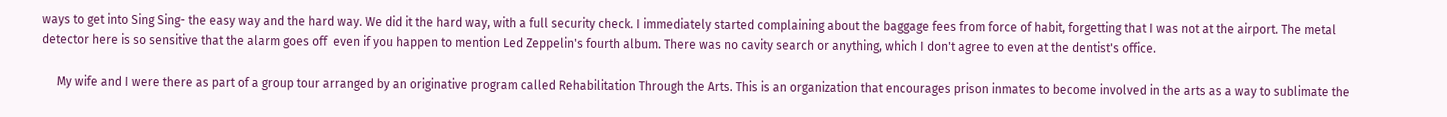ways to get into Sing Sing- the easy way and the hard way. We did it the hard way, with a full security check. I immediately started complaining about the baggage fees from force of habit, forgetting that I was not at the airport. The metal detector here is so sensitive that the alarm goes off  even if you happen to mention Led Zeppelin's fourth album. There was no cavity search or anything, which I don't agree to even at the dentist's office.

     My wife and I were there as part of a group tour arranged by an originative program called Rehabilitation Through the Arts. This is an organization that encourages prison inmates to become involved in the arts as a way to sublimate the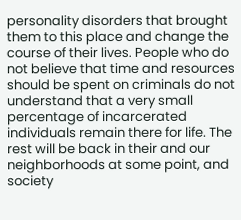personality disorders that brought them to this place and change the course of their lives. People who do not believe that time and resources should be spent on criminals do not understand that a very small percentage of incarcerated individuals remain there for life. The rest will be back in their and our neighborhoods at some point, and society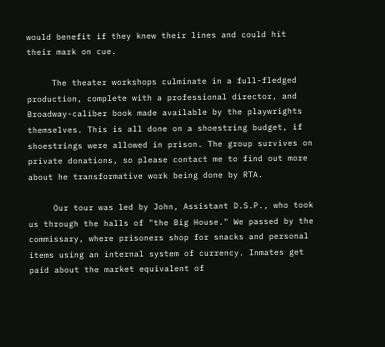would benefit if they knew their lines and could hit their mark on cue.

     The theater workshops culminate in a full-fledged production, complete with a professional director, and Broadway-caliber book made available by the playwrights themselves. This is all done on a shoestring budget, if shoestrings were allowed in prison. The group survives on private donations, so please contact me to find out more about he transformative work being done by RTA.

     Our tour was led by John, Assistant D.S.P., who took us through the halls of "the Big House." We passed by the commissary, where prisoners shop for snacks and personal items using an internal system of currency. Inmates get paid about the market equivalent of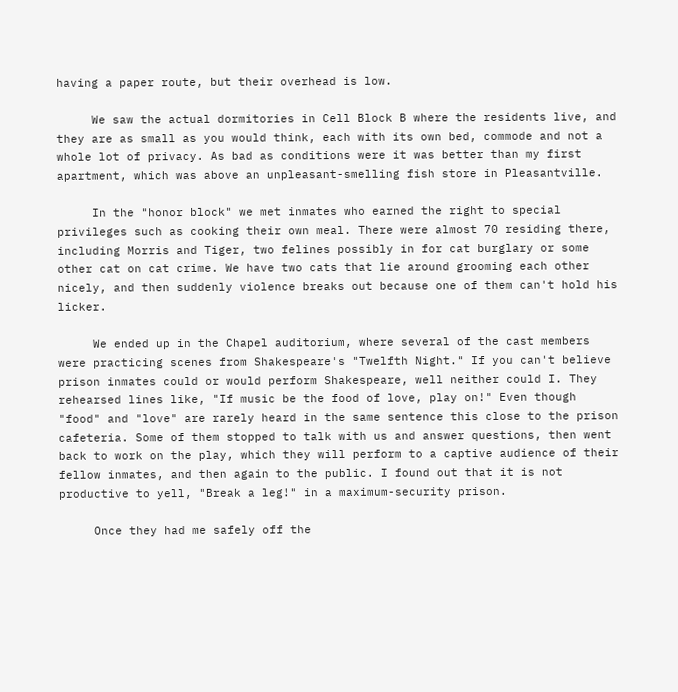having a paper route, but their overhead is low.

     We saw the actual dormitories in Cell Block B where the residents live, and they are as small as you would think, each with its own bed, commode and not a whole lot of privacy. As bad as conditions were it was better than my first apartment, which was above an unpleasant-smelling fish store in Pleasantville.

     In the "honor block" we met inmates who earned the right to special privileges such as cooking their own meal. There were almost 70 residing there, including Morris and Tiger, two felines possibly in for cat burglary or some other cat on cat crime. We have two cats that lie around grooming each other nicely, and then suddenly violence breaks out because one of them can't hold his licker.

     We ended up in the Chapel auditorium, where several of the cast members were practicing scenes from Shakespeare's "Twelfth Night." If you can't believe prison inmates could or would perform Shakespeare, well neither could I. They rehearsed lines like, "If music be the food of love, play on!" Even though "food" and "love" are rarely heard in the same sentence this close to the prison cafeteria. Some of them stopped to talk with us and answer questions, then went back to work on the play, which they will perform to a captive audience of their fellow inmates, and then again to the public. I found out that it is not productive to yell, "Break a leg!" in a maximum-security prison.

     Once they had me safely off the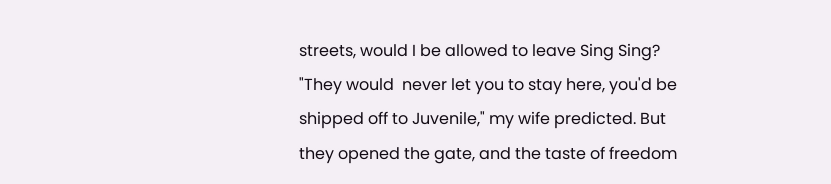streets, would I be allowed to leave Sing Sing? "They would  never let you to stay here, you'd be shipped off to Juvenile," my wife predicted. But they opened the gate, and the taste of freedom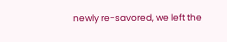newly re-savored, we left the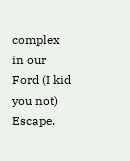complex in our Ford (I kid you not) Escape.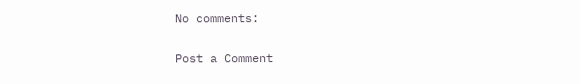No comments:

Post a Comment